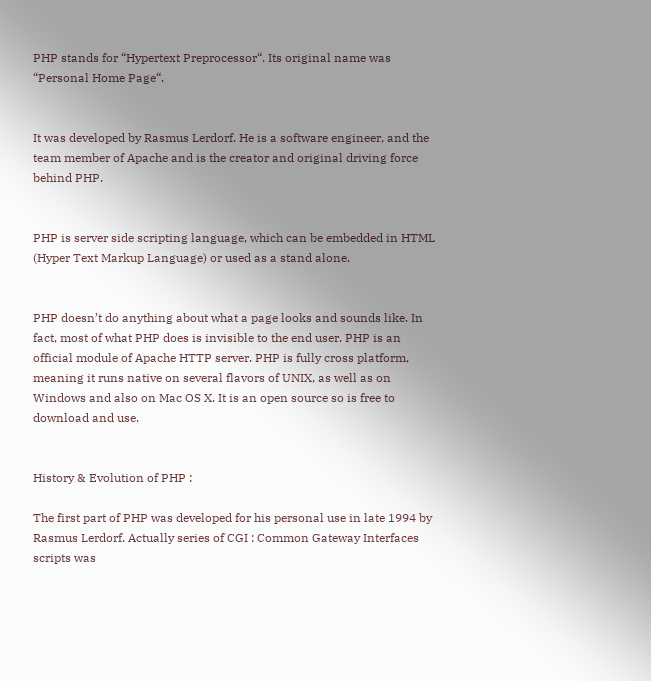PHP stands for “Hypertext Preprocessor“. Its original name was “Personal Home Page“.


It was developed by Rasmus Lerdorf. He is a software engineer, and the team member of Apache and is the creator and original driving force behind PHP.


PHP is server side scripting language, which can be embedded in HTML (Hyper Text Markup Language) or used as a stand alone.


PHP doesn’t do anything about what a page looks and sounds like. In fact, most of what PHP does is invisible to the end user. PHP is an official module of Apache HTTP server. PHP is fully cross platform, meaning it runs native on several flavors of UNIX, as well as on Windows and also on Mac OS X. It is an open source so is free to download and use.


History & Evolution of PHP :

The first part of PHP was developed for his personal use in late 1994 by Rasmus Lerdorf. Actually series of CGI : Common Gateway Interfaces scripts was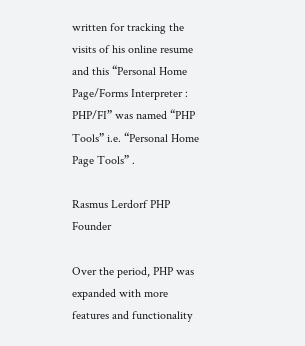written for tracking the visits of his online resume and this “Personal Home Page/Forms Interpreter : PHP/FI” was named “PHP Tools” i.e. “Personal Home Page Tools” .

Rasmus Lerdorf PHP Founder

Over the period, PHP was expanded with more features and functionality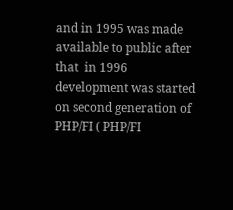and in 1995 was made available to public after that  in 1996 development was started on second generation of PHP/FI ( PHP/FI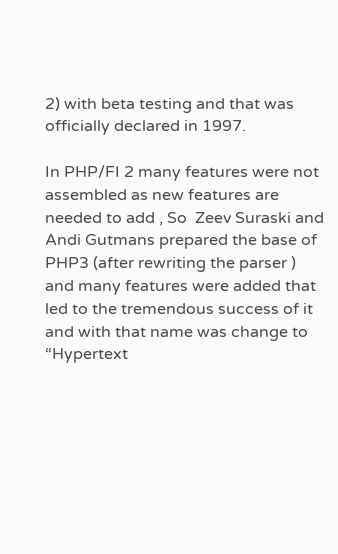2) with beta testing and that was officially declared in 1997.

In PHP/FI 2 many features were not assembled as new features are needed to add , So  Zeev Suraski and Andi Gutmans prepared the base of PHP3 (after rewriting the parser ) and many features were added that led to the tremendous success of it and with that name was change to “Hypertext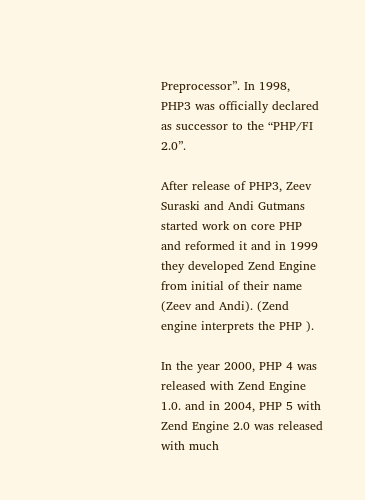Preprocessor”. In 1998, PHP3 was officially declared as successor to the “PHP/FI 2.0”.

After release of PHP3, Zeev Suraski and Andi Gutmans started work on core PHP and reformed it and in 1999 they developed Zend Engine from initial of their name (Zeev and Andi). (Zend engine interprets the PHP ).

In the year 2000, PHP 4 was released with Zend Engine 1.0. and in 2004, PHP 5 with Zend Engine 2.0 was released with much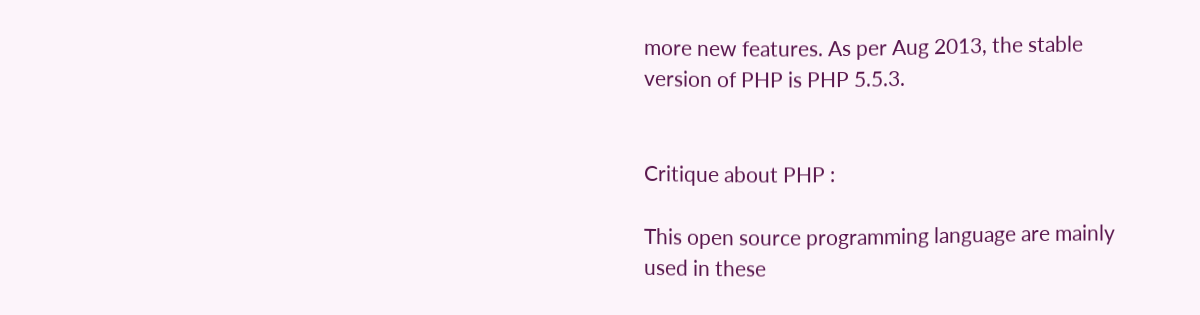more new features. As per Aug 2013, the stable version of PHP is PHP 5.5.3.


Critique about PHP :

This open source programming language are mainly used in these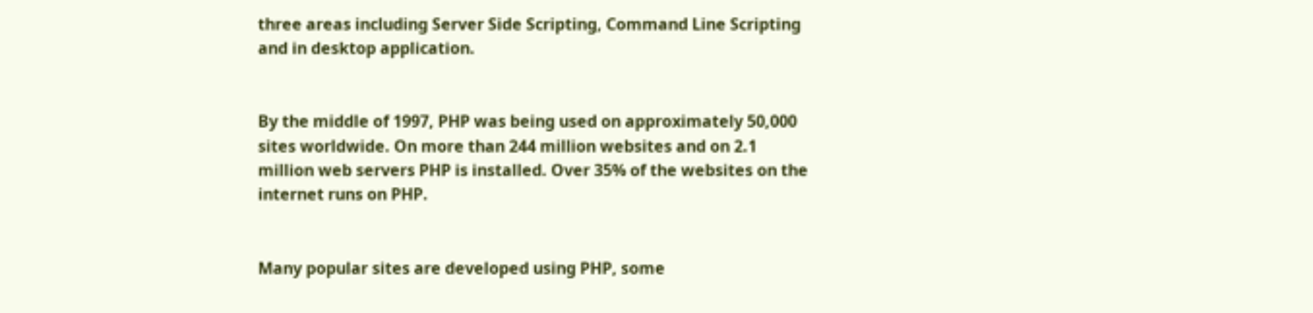three areas including Server Side Scripting, Command Line Scripting and in desktop application.


By the middle of 1997, PHP was being used on approximately 50,000 sites worldwide. On more than 244 million websites and on 2.1 million web servers PHP is installed. Over 35% of the websites on the internet runs on PHP.


Many popular sites are developed using PHP, some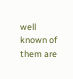well known of them are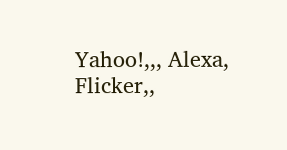Yahoo!,,, Alexa, Flicker,,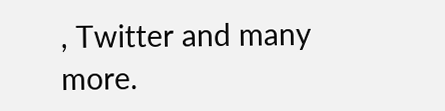, Twitter and many more.